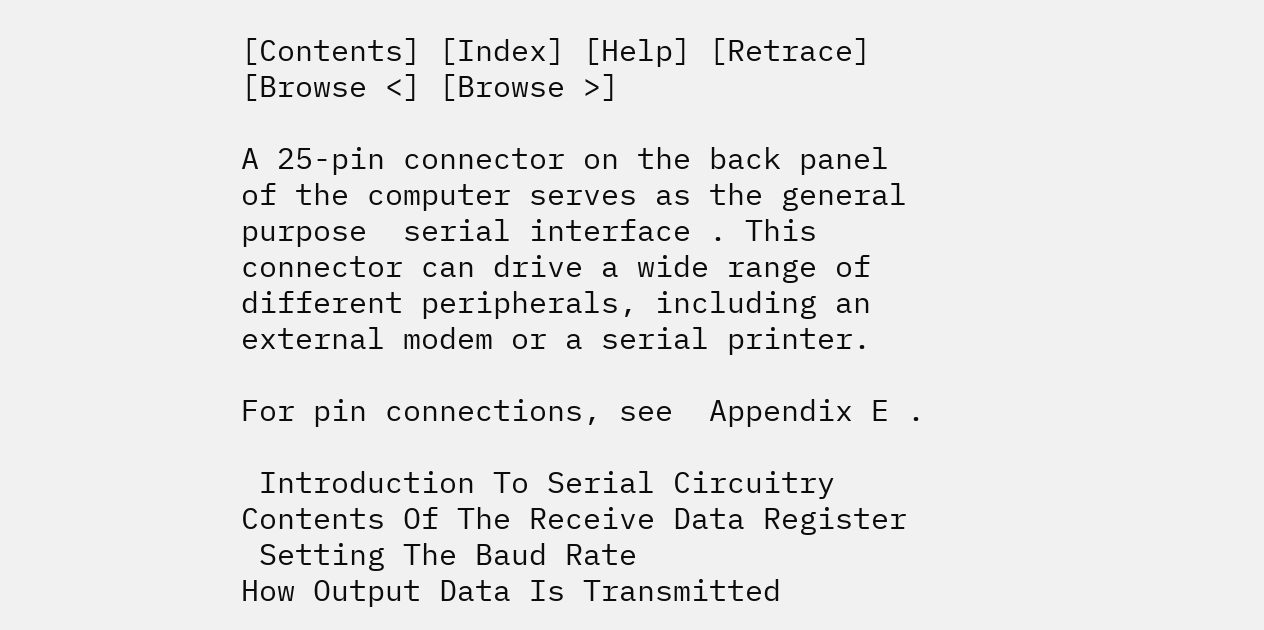[Contents] [Index] [Help] [Retrace] [Browse <] [Browse >]

A 25-pin connector on the back panel of the computer serves as the general
purpose  serial interface . This connector can drive a wide range of
different peripherals, including an external modem or a serial printer.

For pin connections, see  Appendix E .

 Introduction To Serial Circuitry   Contents Of The Receive Data Register
 Setting The Baud Rate              How Output Data Is Transmitted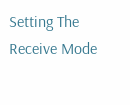Setting The Receive Mode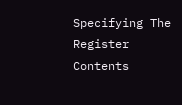Specifying The Register Contents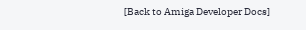[Back to Amiga Developer Docs]